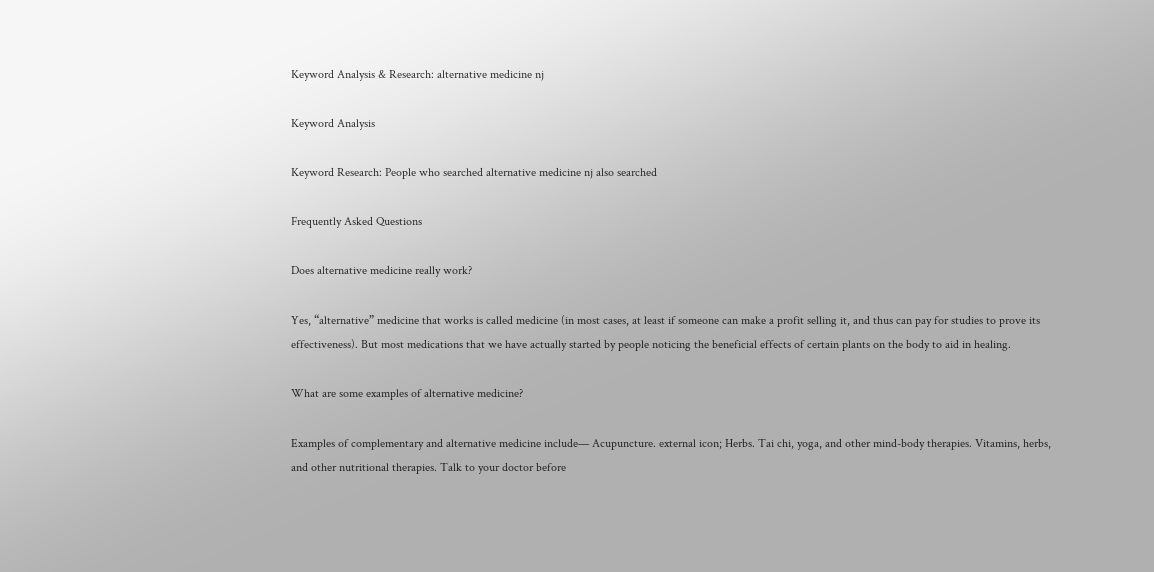Keyword Analysis & Research: alternative medicine nj

Keyword Analysis

Keyword Research: People who searched alternative medicine nj also searched

Frequently Asked Questions

Does alternative medicine really work?

Yes, “alternative” medicine that works is called medicine (in most cases, at least if someone can make a profit selling it, and thus can pay for studies to prove its effectiveness). But most medications that we have actually started by people noticing the beneficial effects of certain plants on the body to aid in healing.

What are some examples of alternative medicine?

Examples of complementary and alternative medicine include— Acupuncture. external icon; Herbs. Tai chi, yoga, and other mind-body therapies. Vitamins, herbs, and other nutritional therapies. Talk to your doctor before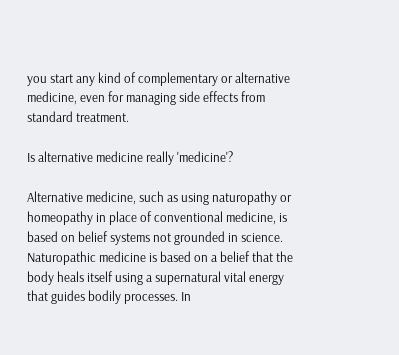you start any kind of complementary or alternative medicine, even for managing side effects from standard treatment.

Is alternative medicine really 'medicine'?

Alternative medicine, such as using naturopathy or homeopathy in place of conventional medicine, is based on belief systems not grounded in science. Naturopathic medicine is based on a belief that the body heals itself using a supernatural vital energy that guides bodily processes. In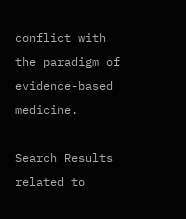conflict with the paradigm of evidence-based medicine.

Search Results related to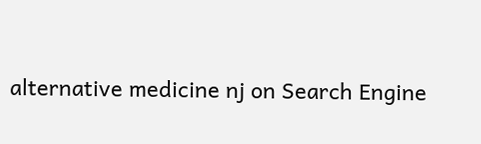alternative medicine nj on Search Engine